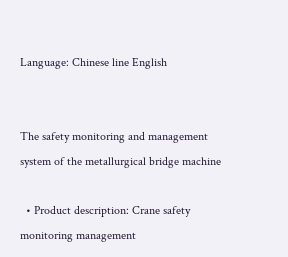Language: Chinese line English


The safety monitoring and management system of the metallurgical bridge machine

  • Product description: Crane safety monitoring management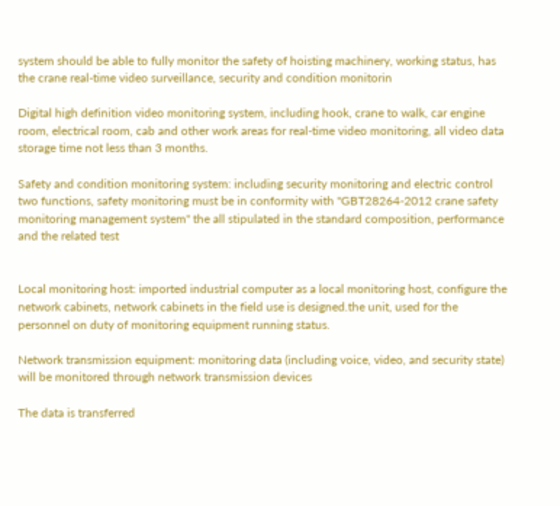system should be able to fully monitor the safety of hoisting machinery, working status, has the crane real-time video surveillance, security and condition monitorin

Digital high definition video monitoring system, including hook, crane to walk, car engine room, electrical room, cab and other work areas for real-time video monitoring, all video data storage time not less than 3 months.

Safety and condition monitoring system: including security monitoring and electric control two functions, safety monitoring must be in conformity with "GBT28264-2012 crane safety monitoring management system" the all stipulated in the standard composition, performance and the related test


Local monitoring host: imported industrial computer as a local monitoring host, configure the network cabinets, network cabinets in the field use is designed.the unit, used for the personnel on duty of monitoring equipment running status.

Network transmission equipment: monitoring data (including voice, video, and security state) will be monitored through network transmission devices

The data is transferred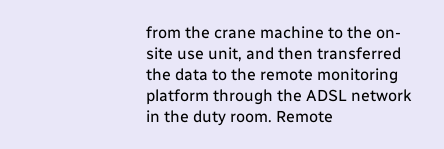from the crane machine to the on-site use unit, and then transferred the data to the remote monitoring platform through the ADSL network in the duty room. Remote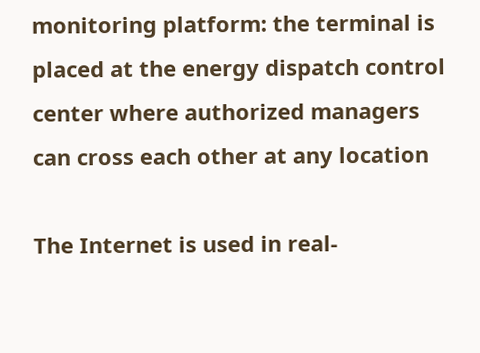monitoring platform: the terminal is placed at the energy dispatch control center where authorized managers can cross each other at any location

The Internet is used in real-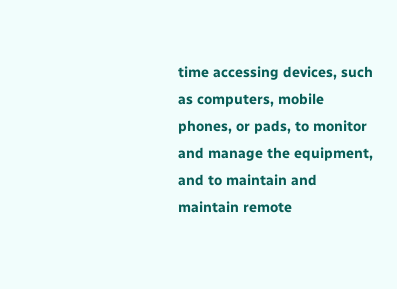time accessing devices, such as computers, mobile phones, or pads, to monitor and manage the equipment, and to maintain and maintain remote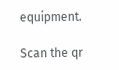equipment.

Scan the qr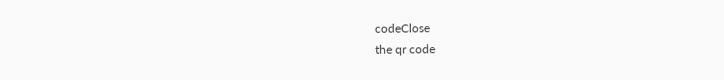codeClose
the qr code